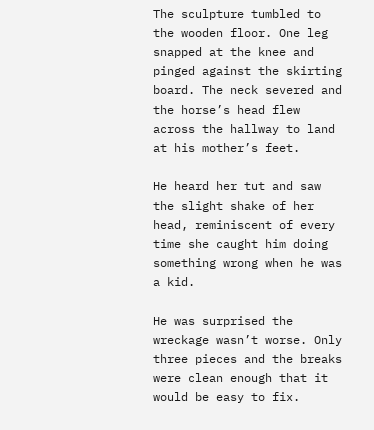The sculpture tumbled to the wooden floor. One leg snapped at the knee and pinged against the skirting board. The neck severed and the horse’s head flew across the hallway to land at his mother’s feet.

He heard her tut and saw the slight shake of her head, reminiscent of every time she caught him doing something wrong when he was a kid.

He was surprised the wreckage wasn’t worse. Only three pieces and the breaks were clean enough that it would be easy to fix.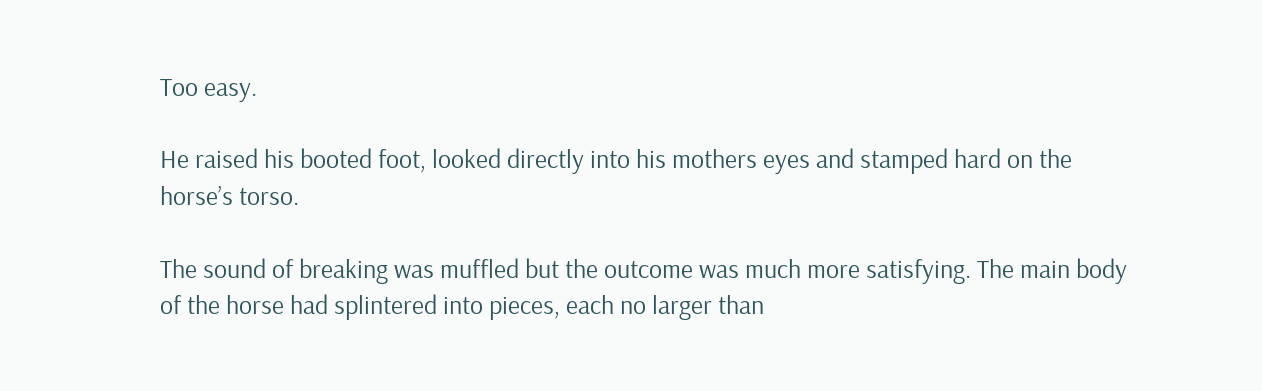Too easy.

He raised his booted foot, looked directly into his mothers eyes and stamped hard on the horse’s torso.

The sound of breaking was muffled but the outcome was much more satisfying. The main body of the horse had splintered into pieces, each no larger than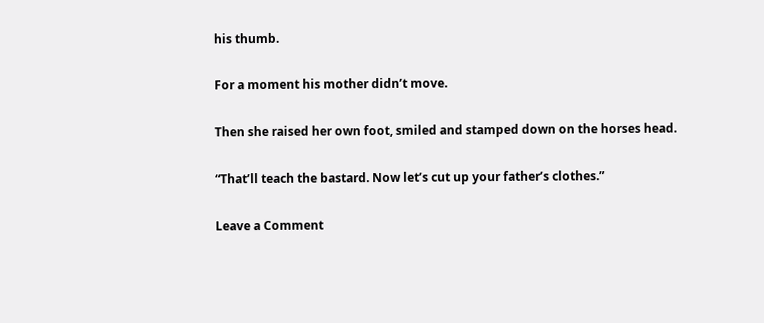his thumb.

For a moment his mother didn’t move.

Then she raised her own foot, smiled and stamped down on the horses head.

“That’ll teach the bastard. Now let’s cut up your father’s clothes.”

Leave a Comment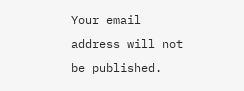Your email address will not be published.